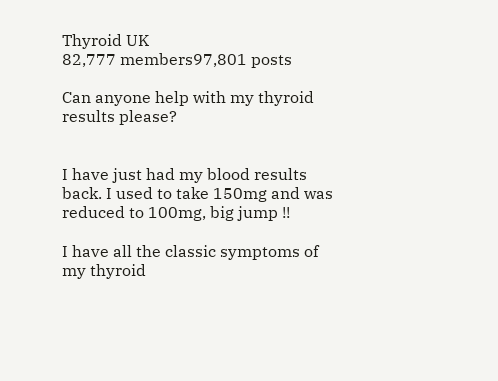Thyroid UK
82,777 members97,801 posts

Can anyone help with my thyroid results please?


I have just had my blood results back. I used to take 150mg and was reduced to 100mg, big jump !!

I have all the classic symptoms of my thyroid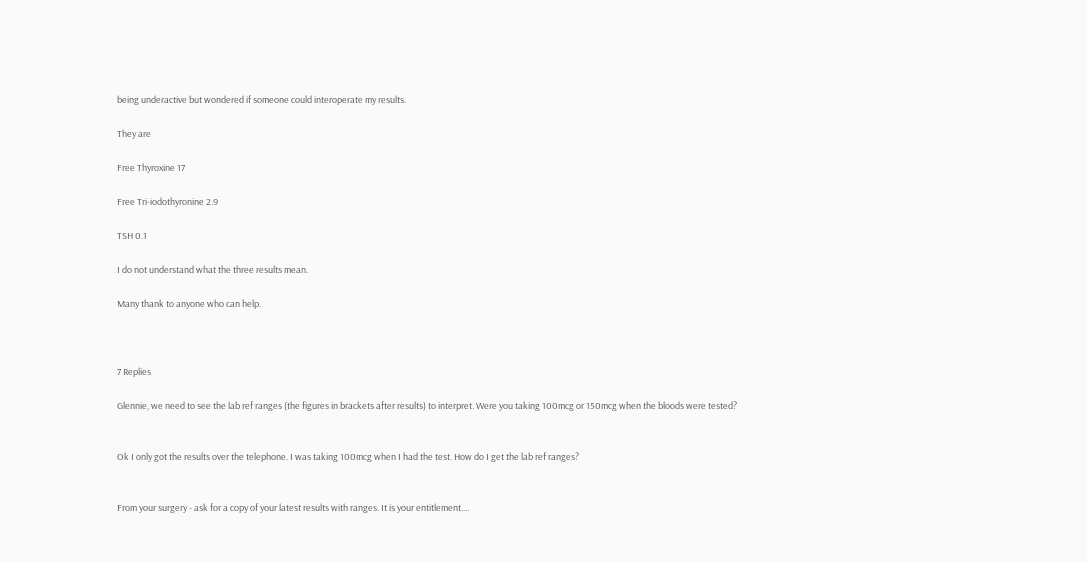being underactive but wondered if someone could interoperate my results.

They are

Free Thyroxine 17

Free Tri-iodothyronine 2.9

TSH 0.1

I do not understand what the three results mean.

Many thank to anyone who can help.



7 Replies

Glennie, we need to see the lab ref ranges (the figures in brackets after results) to interpret. Were you taking 100mcg or 150mcg when the bloods were tested?


Ok I only got the results over the telephone. I was taking 100mcg when I had the test. How do I get the lab ref ranges?


From your surgery - ask for a copy of your latest results with ranges. It is your entitlement....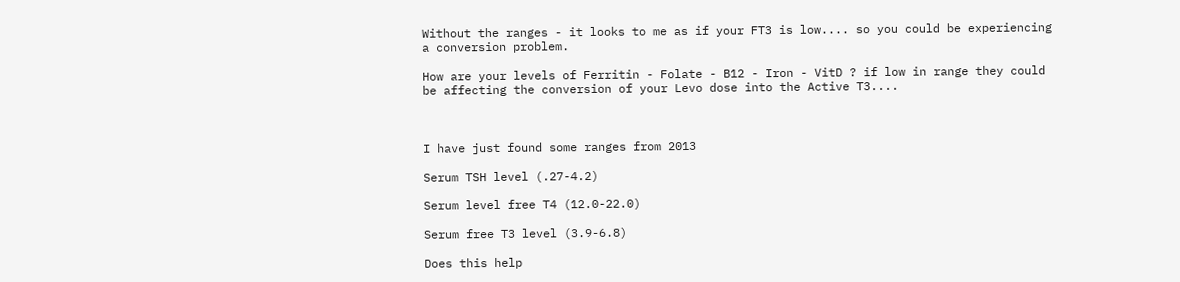Without the ranges - it looks to me as if your FT3 is low.... so you could be experiencing a conversion problem.

How are your levels of Ferritin - Folate - B12 - Iron - VitD ? if low in range they could be affecting the conversion of your Levo dose into the Active T3....



I have just found some ranges from 2013

Serum TSH level (.27-4.2)

Serum level free T4 (12.0-22.0)

Serum free T3 level (3.9-6.8)

Does this help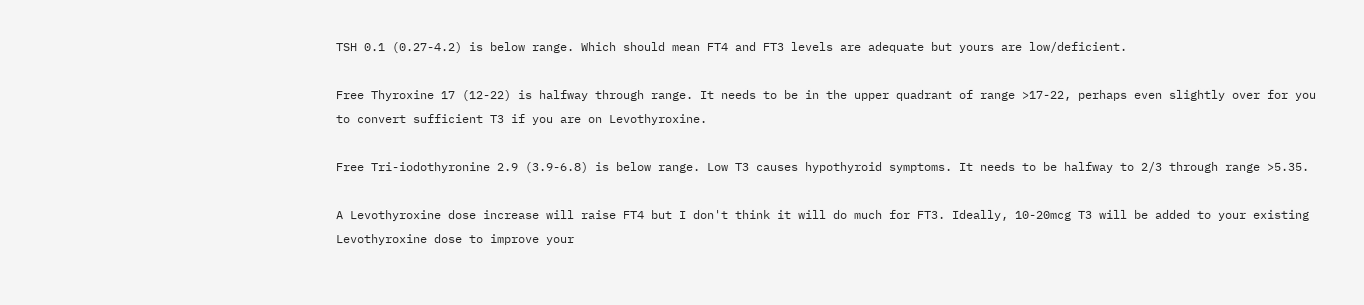TSH 0.1 (0.27-4.2) is below range. Which should mean FT4 and FT3 levels are adequate but yours are low/deficient.

Free Thyroxine 17 (12-22) is halfway through range. It needs to be in the upper quadrant of range >17-22, perhaps even slightly over for you to convert sufficient T3 if you are on Levothyroxine.

Free Tri-iodothyronine 2.9 (3.9-6.8) is below range. Low T3 causes hypothyroid symptoms. It needs to be halfway to 2/3 through range >5.35.

A Levothyroxine dose increase will raise FT4 but I don't think it will do much for FT3. Ideally, 10-20mcg T3 will be added to your existing Levothyroxine dose to improve your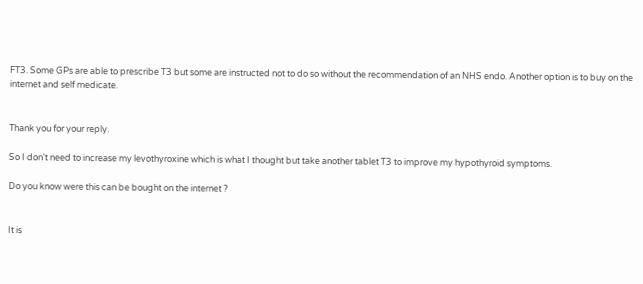FT3. Some GPs are able to prescribe T3 but some are instructed not to do so without the recommendation of an NHS endo. Another option is to buy on the internet and self medicate.


Thank you for your reply.

So I don't need to increase my levothyroxine which is what I thought but take another tablet T3 to improve my hypothyroid symptoms.

Do you know were this can be bought on the internet ?


It is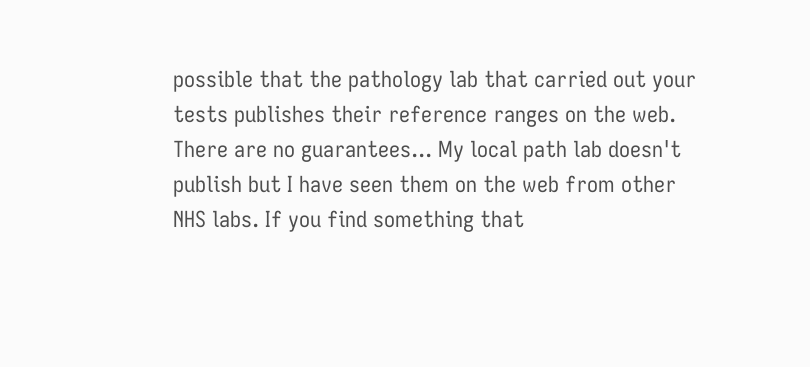possible that the pathology lab that carried out your tests publishes their reference ranges on the web. There are no guarantees... My local path lab doesn't publish but I have seen them on the web from other NHS labs. If you find something that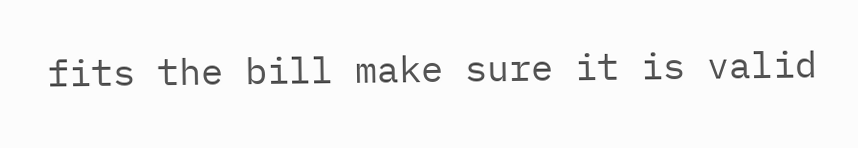fits the bill make sure it is valid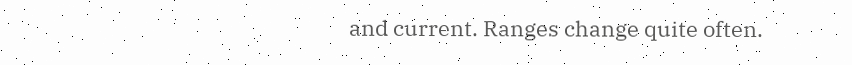and current. Ranges change quite often.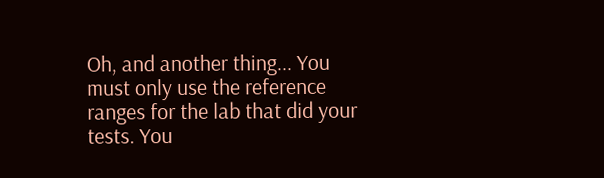Oh, and another thing... You must only use the reference ranges for the lab that did your tests. You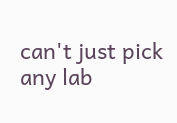can't just pick any lab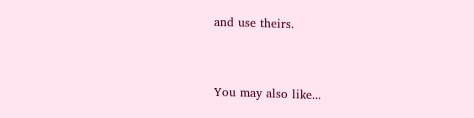and use theirs.


You may also like...